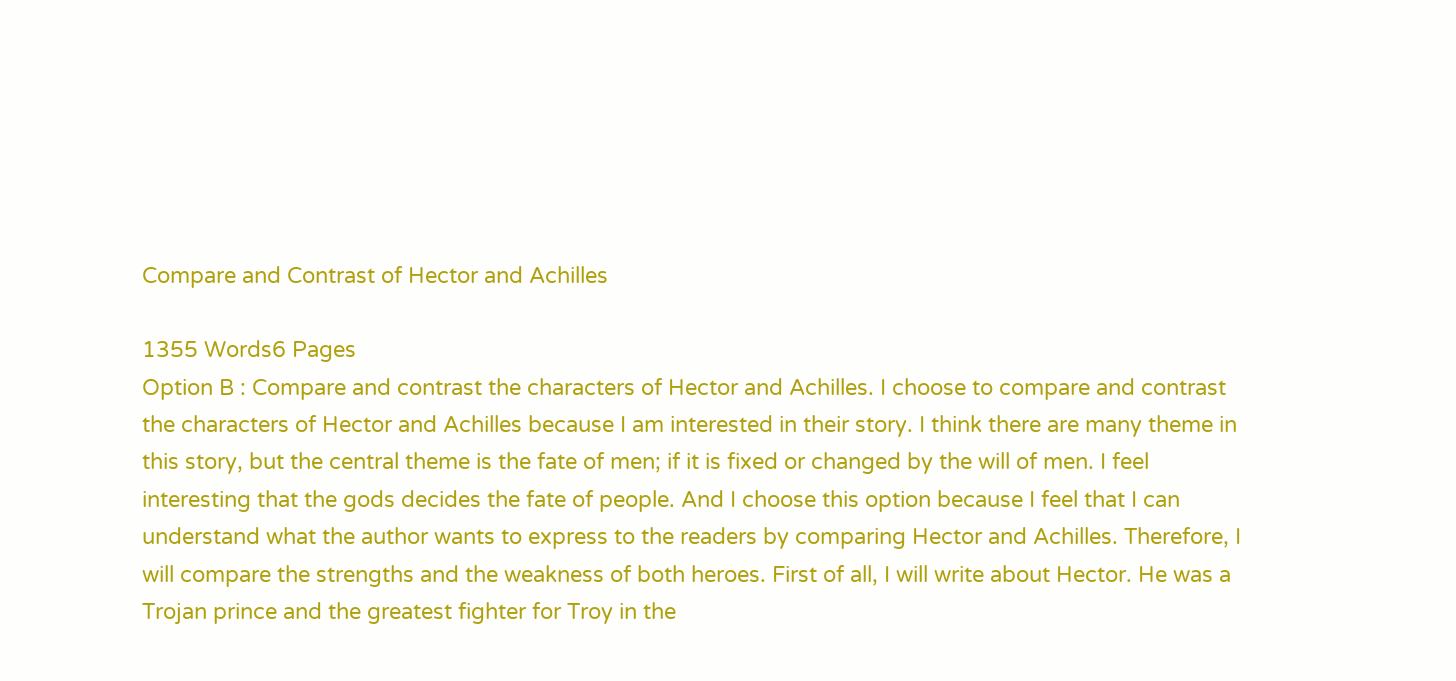Compare and Contrast of Hector and Achilles

1355 Words6 Pages
Option B : Compare and contrast the characters of Hector and Achilles. I choose to compare and contrast the characters of Hector and Achilles because I am interested in their story. I think there are many theme in this story, but the central theme is the fate of men; if it is fixed or changed by the will of men. I feel interesting that the gods decides the fate of people. And I choose this option because I feel that I can understand what the author wants to express to the readers by comparing Hector and Achilles. Therefore, I will compare the strengths and the weakness of both heroes. First of all, I will write about Hector. He was a Trojan prince and the greatest fighter for Troy in the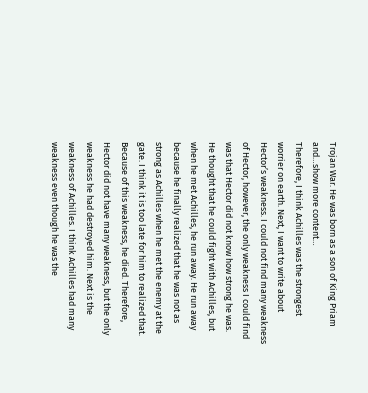Trojan War. He was born as a son of King Priam and…show more content…
Therefore, I think Achilles was the strongest worrier on earth. Next, I want to write about Hector’s weakness. I could not find many weakness of Hector, however, the only weakness I could find was that Hector did not know how strong he was. He thought that he could fight with Achilles, but when he met Achilles, he run away. He run away because he finally realized that he was not as strong as Achilles when he met the enemy at the gate. I think it is too late for him to realized that. Because of this weakness, he died. Therefore, Hector did not have many weakness, but the only weakness he had destroyed him. Next is the weakness of Achilles. I think Achilles had many weakness even though he was the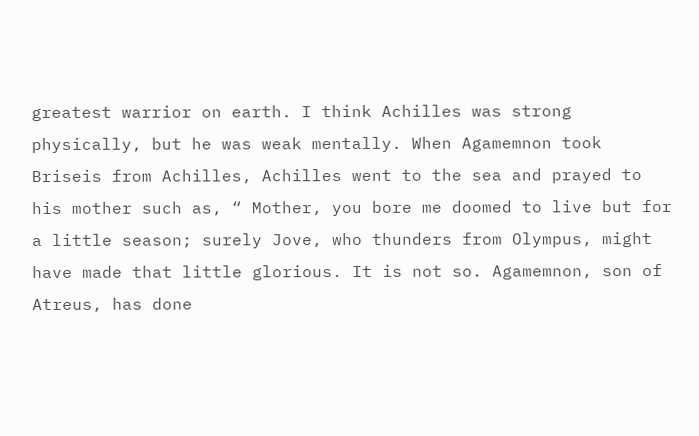greatest warrior on earth. I think Achilles was strong physically, but he was weak mentally. When Agamemnon took Briseis from Achilles, Achilles went to the sea and prayed to his mother such as, “ Mother, you bore me doomed to live but for a little season; surely Jove, who thunders from Olympus, might have made that little glorious. It is not so. Agamemnon, son of Atreus, has done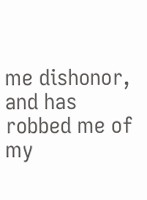me dishonor, and has robbed me of my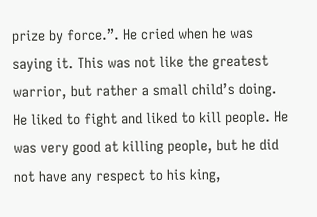prize by force.”. He cried when he was saying it. This was not like the greatest warrior, but rather a small child’s doing. He liked to fight and liked to kill people. He was very good at killing people, but he did not have any respect to his king,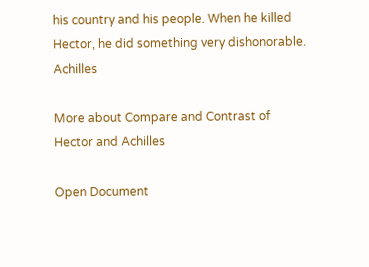his country and his people. When he killed Hector, he did something very dishonorable. Achilles

More about Compare and Contrast of Hector and Achilles

Open Document